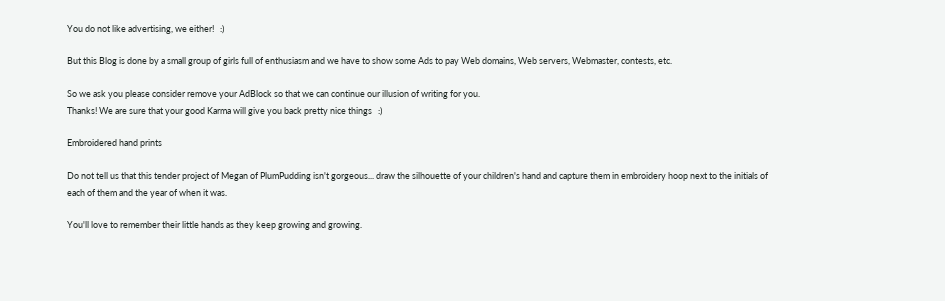You do not like advertising, we either!   :)

But this Blog is done by a small group of girls full of enthusiasm and we have to show some Ads to pay Web domains, Web servers, Webmaster, contests, etc.

So we ask you please consider remove your AdBlock so that we can continue our illusion of writing for you.
Thanks! We are sure that your good Karma will give you back pretty nice things   :)

Embroidered hand prints

Do not tell us that this tender project of Megan of PlumPudding isn't gorgeous... draw the silhouette of your children's hand and capture them in embroidery hoop next to the initials of each of them and the year of when it was.

You'll love to remember their little hands as they keep growing and growing.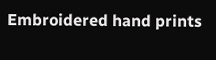Embroidered hand prints